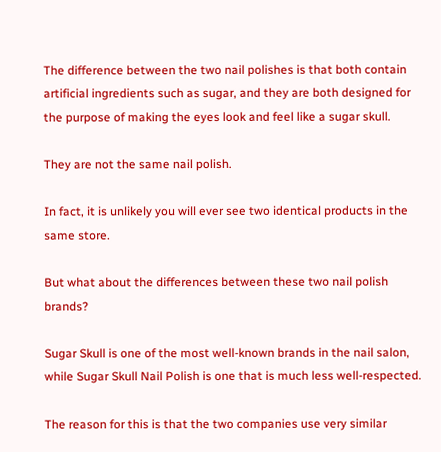The difference between the two nail polishes is that both contain artificial ingredients such as sugar, and they are both designed for the purpose of making the eyes look and feel like a sugar skull.

They are not the same nail polish.

In fact, it is unlikely you will ever see two identical products in the same store.

But what about the differences between these two nail polish brands?

Sugar Skull is one of the most well-known brands in the nail salon, while Sugar Skull Nail Polish is one that is much less well-respected.

The reason for this is that the two companies use very similar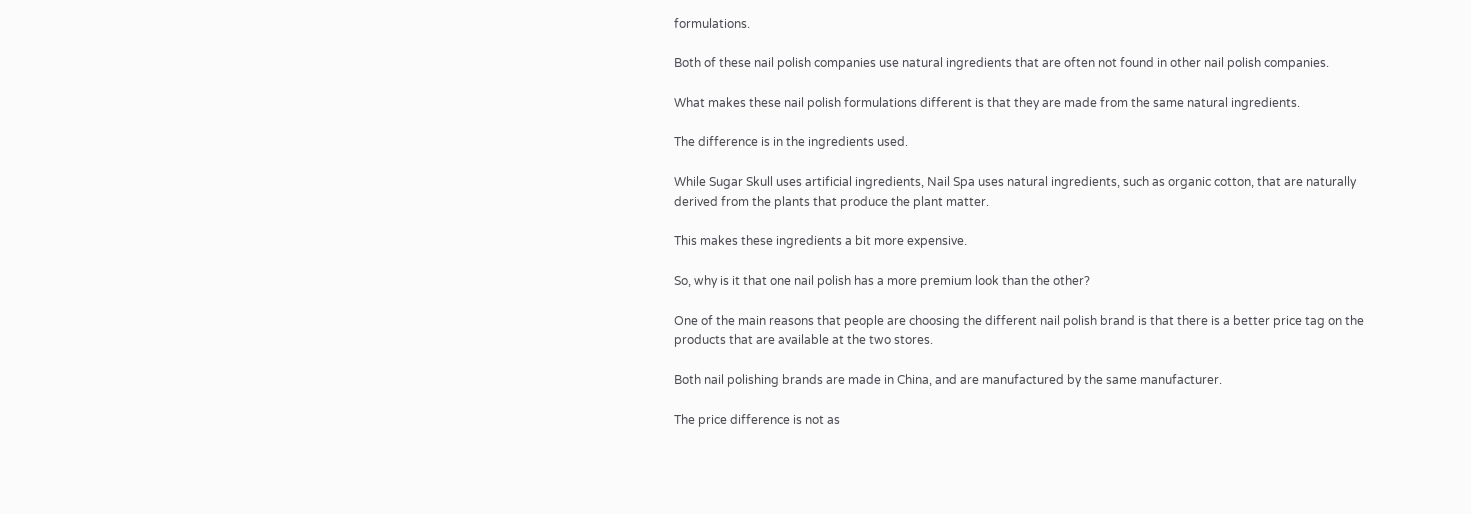formulations.

Both of these nail polish companies use natural ingredients that are often not found in other nail polish companies.

What makes these nail polish formulations different is that they are made from the same natural ingredients.

The difference is in the ingredients used.

While Sugar Skull uses artificial ingredients, Nail Spa uses natural ingredients, such as organic cotton, that are naturally derived from the plants that produce the plant matter.

This makes these ingredients a bit more expensive.

So, why is it that one nail polish has a more premium look than the other?

One of the main reasons that people are choosing the different nail polish brand is that there is a better price tag on the products that are available at the two stores.

Both nail polishing brands are made in China, and are manufactured by the same manufacturer.

The price difference is not as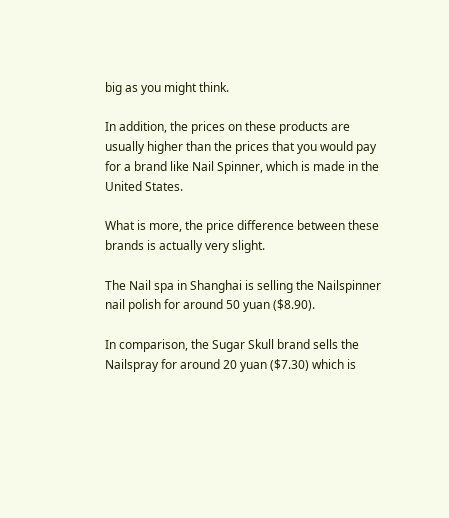big as you might think.

In addition, the prices on these products are usually higher than the prices that you would pay for a brand like Nail Spinner, which is made in the United States.

What is more, the price difference between these brands is actually very slight.

The Nail spa in Shanghai is selling the Nailspinner nail polish for around 50 yuan ($8.90).

In comparison, the Sugar Skull brand sells the Nailspray for around 20 yuan ($7.30) which is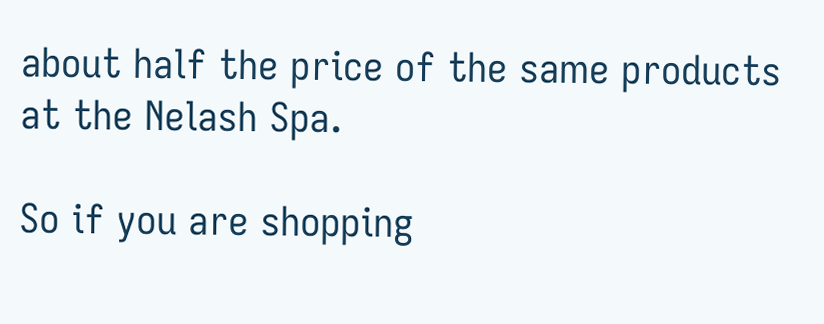about half the price of the same products at the Nelash Spa.

So if you are shopping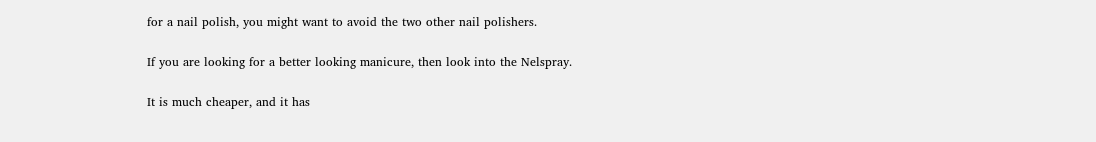for a nail polish, you might want to avoid the two other nail polishers.

If you are looking for a better looking manicure, then look into the Nelspray.

It is much cheaper, and it has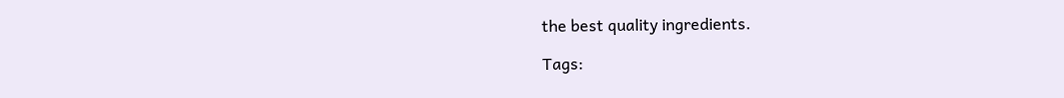the best quality ingredients.

Tags: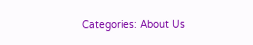Categories: About Us